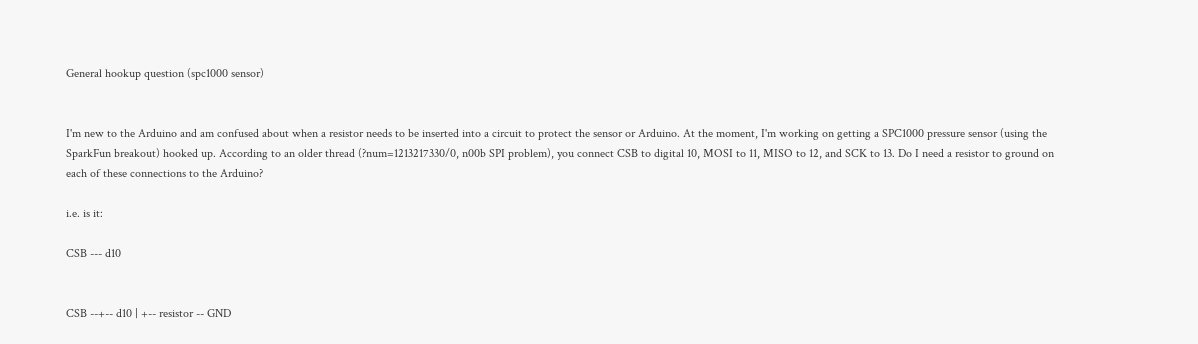General hookup question (spc1000 sensor)


I'm new to the Arduino and am confused about when a resistor needs to be inserted into a circuit to protect the sensor or Arduino. At the moment, I'm working on getting a SPC1000 pressure sensor (using the SparkFun breakout) hooked up. According to an older thread (?num=1213217330/0, n00b SPI problem), you connect CSB to digital 10, MOSI to 11, MISO to 12, and SCK to 13. Do I need a resistor to ground on each of these connections to the Arduino?

i.e. is it:

CSB --- d10


CSB --+-- d10 | +-- resistor -- GND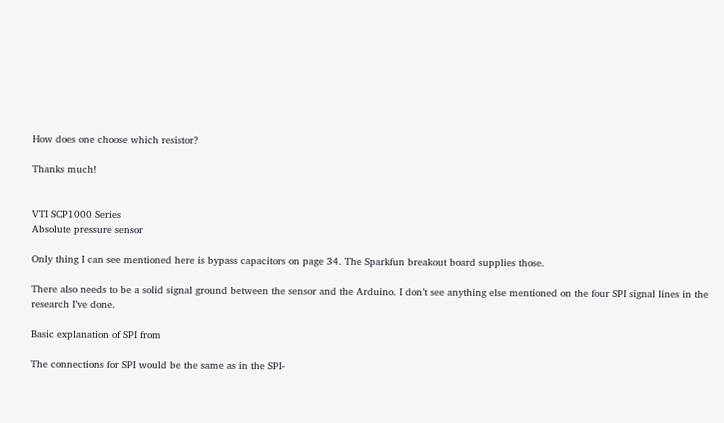How does one choose which resistor?

Thanks much!


VTI SCP1000 Series
Absolute pressure sensor

Only thing I can see mentioned here is bypass capacitors on page 34. The Sparkfun breakout board supplies those.

There also needs to be a solid signal ground between the sensor and the Arduino. I don’t see anything else mentioned on the four SPI signal lines in the research I’ve done.

Basic explanation of SPI from

The connections for SPI would be the same as in the SPI-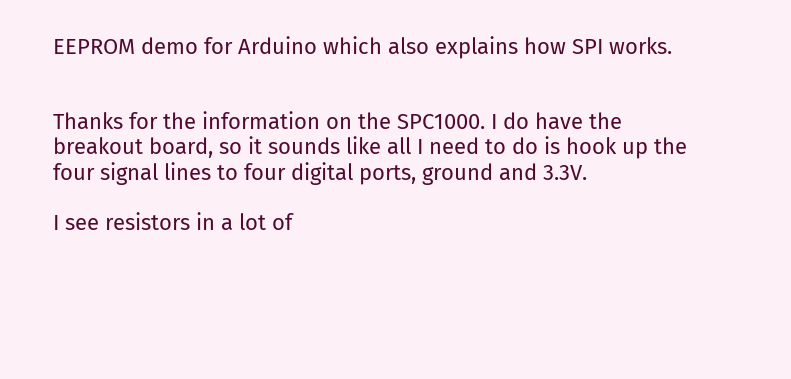EEPROM demo for Arduino which also explains how SPI works.


Thanks for the information on the SPC1000. I do have the breakout board, so it sounds like all I need to do is hook up the four signal lines to four digital ports, ground and 3.3V.

I see resistors in a lot of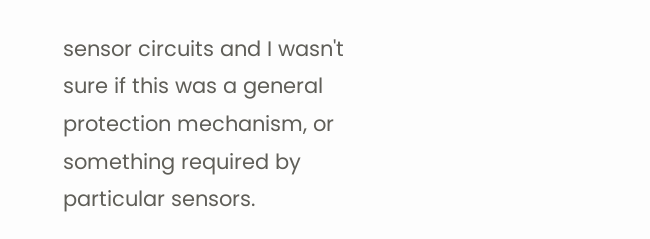sensor circuits and I wasn't sure if this was a general protection mechanism, or something required by particular sensors.